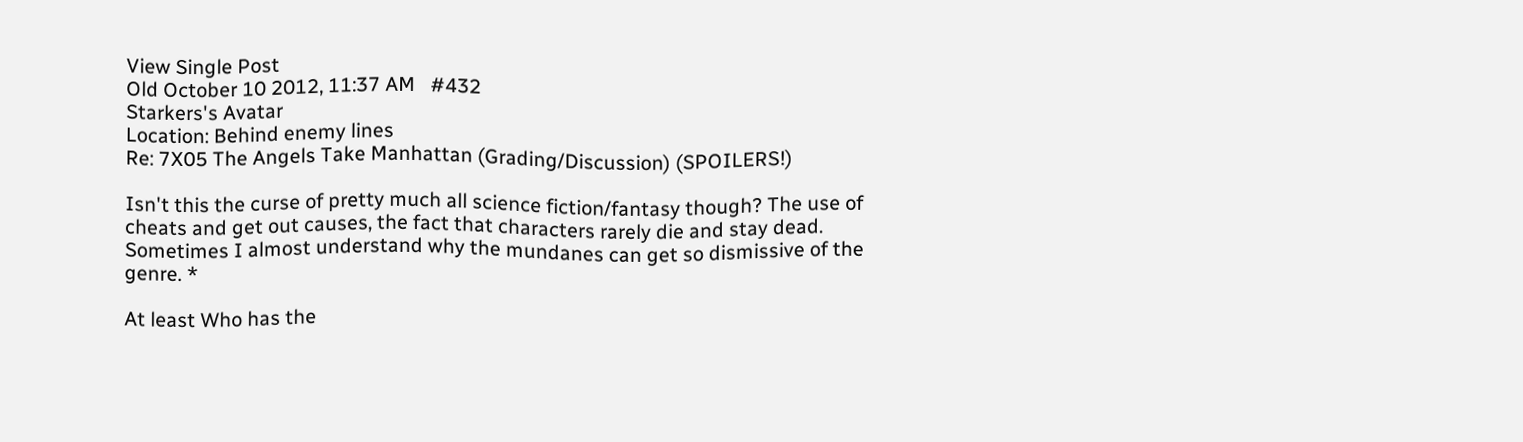View Single Post
Old October 10 2012, 11:37 AM   #432
Starkers's Avatar
Location: Behind enemy lines
Re: 7X05 The Angels Take Manhattan (Grading/Discussion) (SPOILERS!)

Isn't this the curse of pretty much all science fiction/fantasy though? The use of cheats and get out causes, the fact that characters rarely die and stay dead. Sometimes I almost understand why the mundanes can get so dismissive of the genre. *

At least Who has the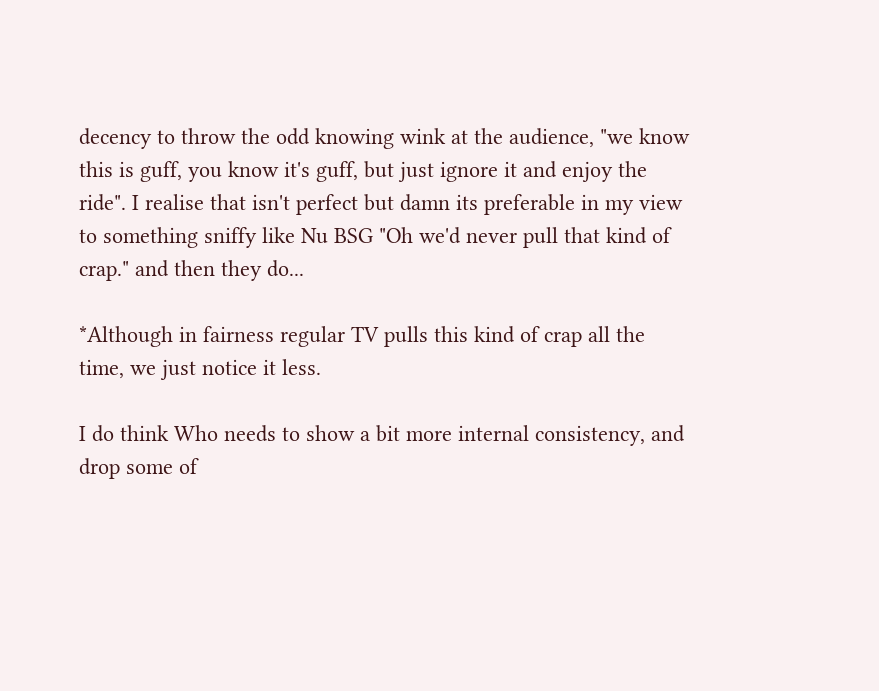decency to throw the odd knowing wink at the audience, "we know this is guff, you know it's guff, but just ignore it and enjoy the ride". I realise that isn't perfect but damn its preferable in my view to something sniffy like Nu BSG "Oh we'd never pull that kind of crap." and then they do...

*Although in fairness regular TV pulls this kind of crap all the time, we just notice it less.

I do think Who needs to show a bit more internal consistency, and drop some of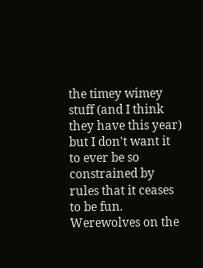the timey wimey stuff (and I think they have this year) but I don't want it to ever be so constrained by rules that it ceases to be fun.
Werewolves on the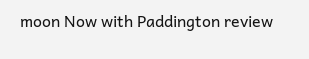moon Now with Paddington review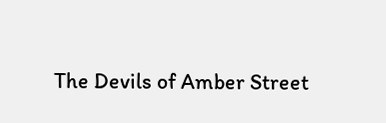The Devils of Amber Street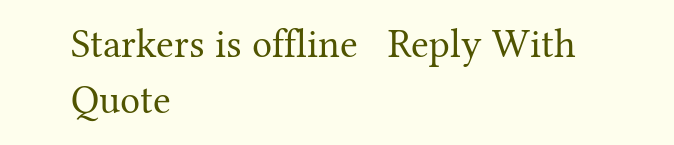Starkers is offline   Reply With Quote